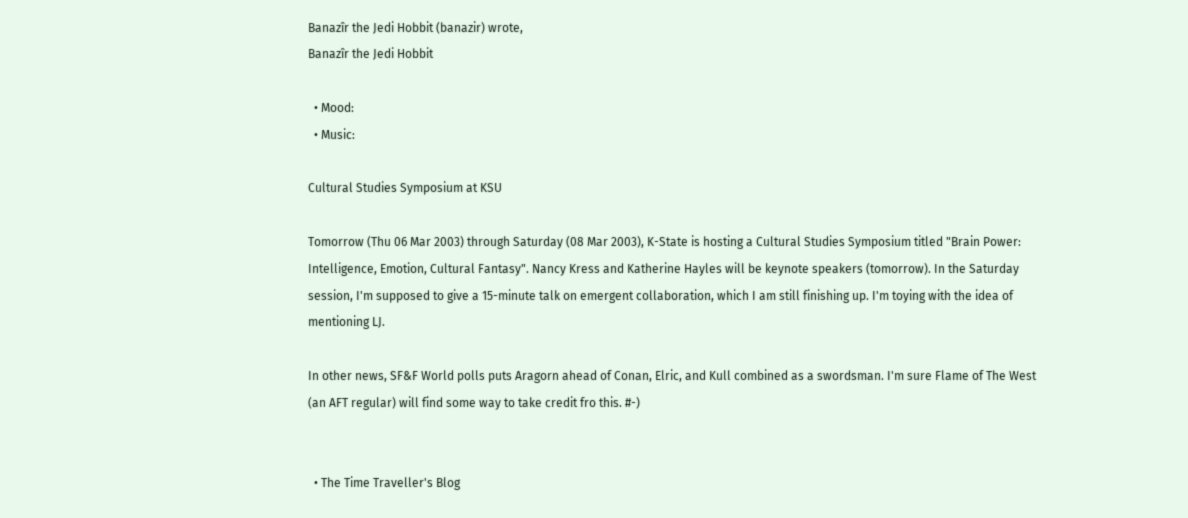Banazîr the Jedi Hobbit (banazir) wrote,
Banazîr the Jedi Hobbit

  • Mood:
  • Music:

Cultural Studies Symposium at KSU

Tomorrow (Thu 06 Mar 2003) through Saturday (08 Mar 2003), K-State is hosting a Cultural Studies Symposium titled "Brain Power: Intelligence, Emotion, Cultural Fantasy". Nancy Kress and Katherine Hayles will be keynote speakers (tomorrow). In the Saturday session, I'm supposed to give a 15-minute talk on emergent collaboration, which I am still finishing up. I'm toying with the idea of mentioning LJ.

In other news, SF&F World polls puts Aragorn ahead of Conan, Elric, and Kull combined as a swordsman. I'm sure Flame of The West (an AFT regular) will find some way to take credit fro this. #-)


  • The Time Traveller's Blog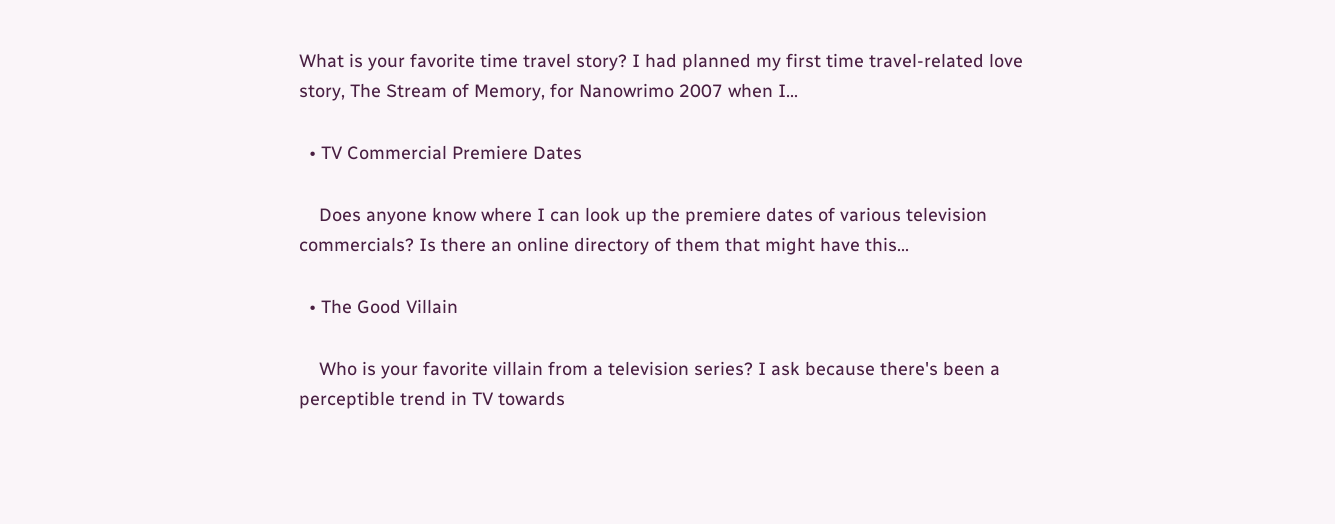What is your favorite time travel story? I had planned my first time travel-related love story, The Stream of Memory, for Nanowrimo 2007 when I…

  • TV Commercial Premiere Dates

    Does anyone know where I can look up the premiere dates of various television commercials? Is there an online directory of them that might have this…

  • The Good Villain

    Who is your favorite villain from a television series? I ask because there's been a perceptible trend in TV towards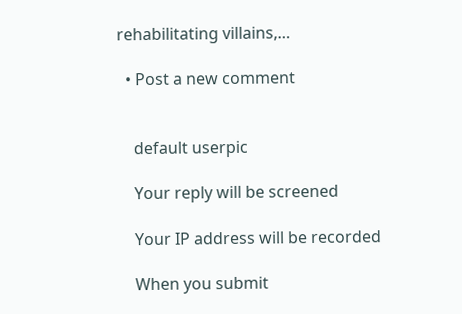rehabilitating villains,…

  • Post a new comment


    default userpic

    Your reply will be screened

    Your IP address will be recorded

    When you submit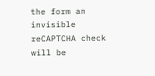the form an invisible reCAPTCHA check will be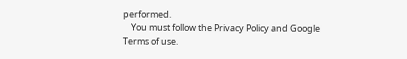performed.
    You must follow the Privacy Policy and Google Terms of use.